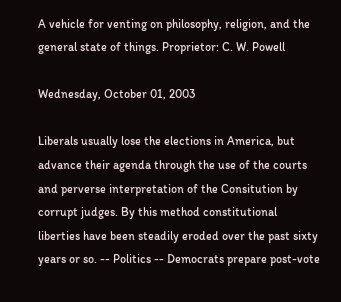A vehicle for venting on philosophy, religion, and the general state of things. Proprietor: C. W. Powell

Wednesday, October 01, 2003

Liberals usually lose the elections in America, but advance their agenda through the use of the courts and perverse interpretation of the Consitution by corrupt judges. By this method constitutional liberties have been steadily eroded over the past sixty years or so. -- Politics -- Democrats prepare post-vote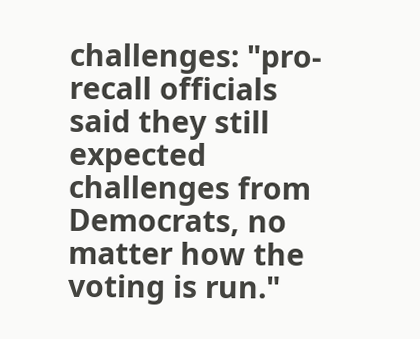challenges: "pro-recall officials said they still expected challenges from Democrats, no matter how the voting is run."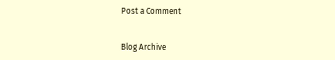Post a Comment


Blog Archive